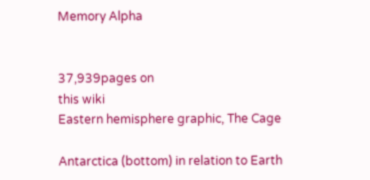Memory Alpha


37,939pages on
this wiki
Eastern hemisphere graphic, The Cage

Antarctica (bottom) in relation to Earth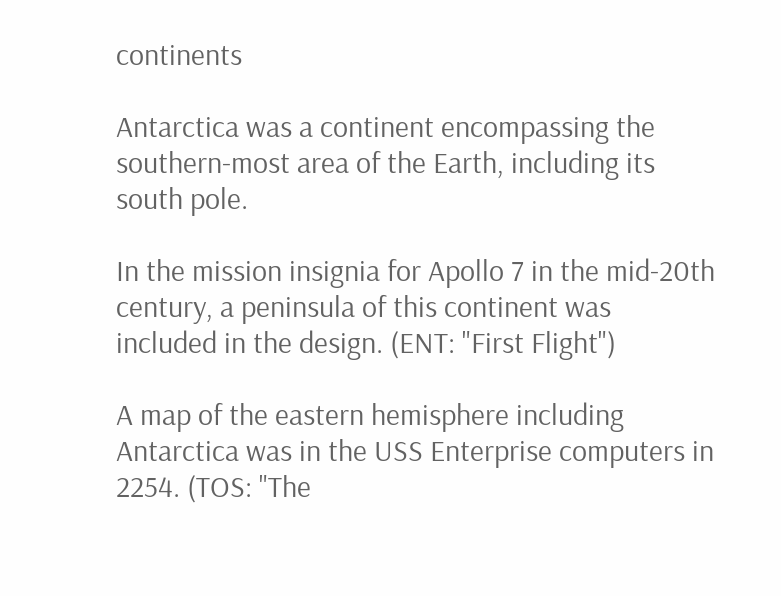continents

Antarctica was a continent encompassing the southern-most area of the Earth, including its south pole.

In the mission insignia for Apollo 7 in the mid-20th century, a peninsula of this continent was included in the design. (ENT: "First Flight")

A map of the eastern hemisphere including Antarctica was in the USS Enterprise computers in 2254. (TOS: "The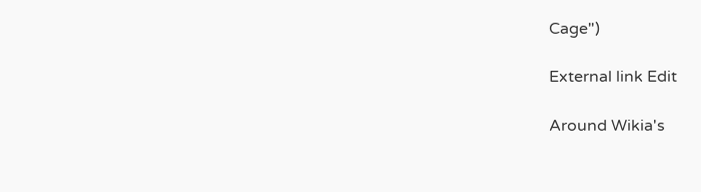Cage")

External link Edit

Around Wikia's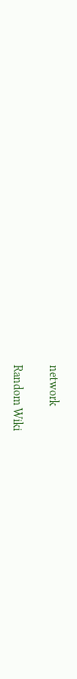network

Random Wiki